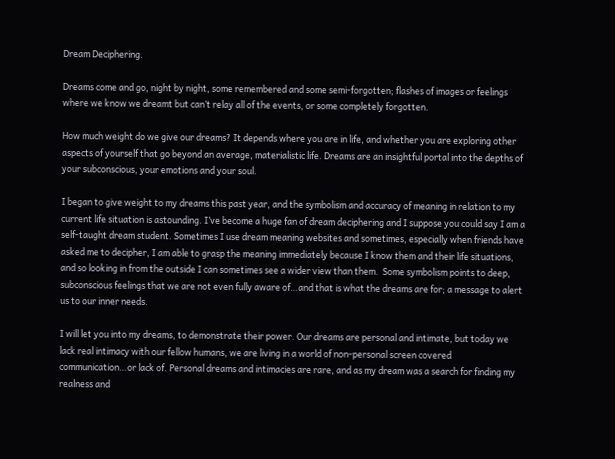Dream Deciphering.

Dreams come and go, night by night, some remembered and some semi-forgotten; flashes of images or feelings where we know we dreamt but can’t relay all of the events, or some completely forgotten.

How much weight do we give our dreams? It depends where you are in life, and whether you are exploring other aspects of yourself that go beyond an average, materialistic life. Dreams are an insightful portal into the depths of your subconscious, your emotions and your soul.

I began to give weight to my dreams this past year, and the symbolism and accuracy of meaning in relation to my current life situation is astounding. I’ve become a huge fan of dream deciphering and I suppose you could say I am a self-taught dream student. Sometimes I use dream meaning websites and sometimes, especially when friends have asked me to decipher, I am able to grasp the meaning immediately because I know them and their life situations, and so looking in from the outside I can sometimes see a wider view than them.  Some symbolism points to deep, subconscious feelings that we are not even fully aware of…and that is what the dreams are for; a message to alert us to our inner needs.

I will let you into my dreams, to demonstrate their power. Our dreams are personal and intimate, but today we lack real intimacy with our fellow humans, we are living in a world of non-personal screen covered communication…or lack of. Personal dreams and intimacies are rare, and as my dream was a search for finding my realness and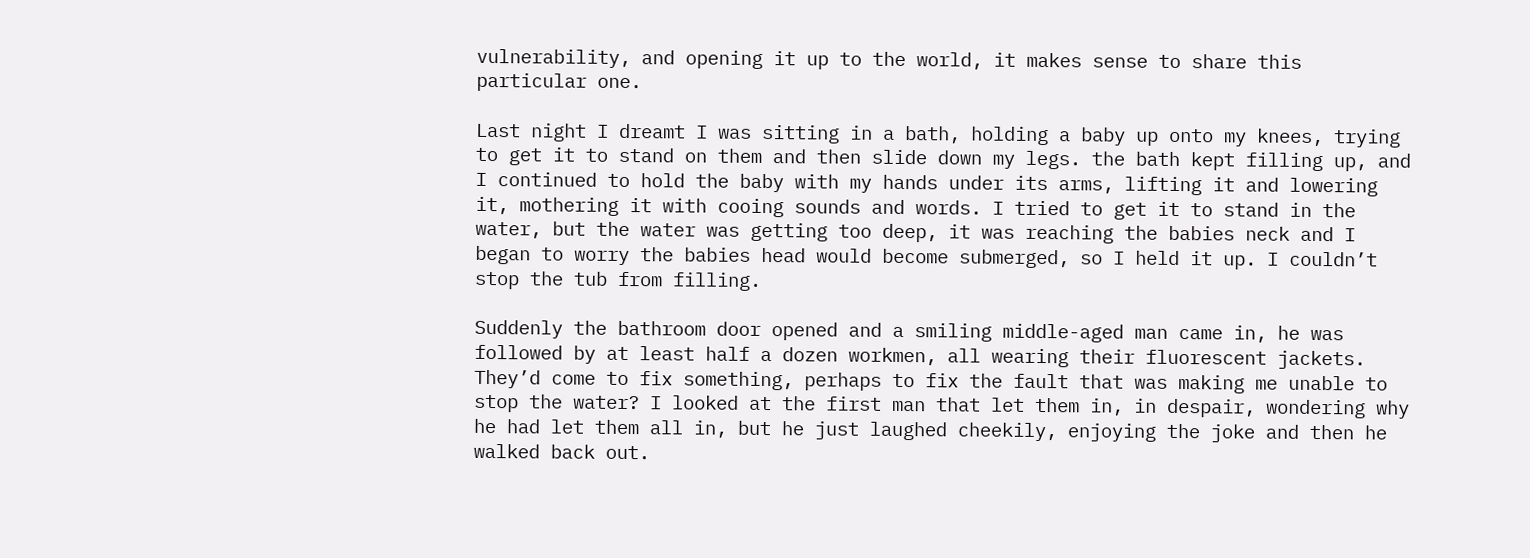vulnerability, and opening it up to the world, it makes sense to share this particular one.

Last night I dreamt I was sitting in a bath, holding a baby up onto my knees, trying to get it to stand on them and then slide down my legs. the bath kept filling up, and I continued to hold the baby with my hands under its arms, lifting it and lowering it, mothering it with cooing sounds and words. I tried to get it to stand in the water, but the water was getting too deep, it was reaching the babies neck and I began to worry the babies head would become submerged, so I held it up. I couldn’t stop the tub from filling.

Suddenly the bathroom door opened and a smiling middle-aged man came in, he was followed by at least half a dozen workmen, all wearing their fluorescent jackets. They’d come to fix something, perhaps to fix the fault that was making me unable to stop the water? I looked at the first man that let them in, in despair, wondering why he had let them all in, but he just laughed cheekily, enjoying the joke and then he walked back out.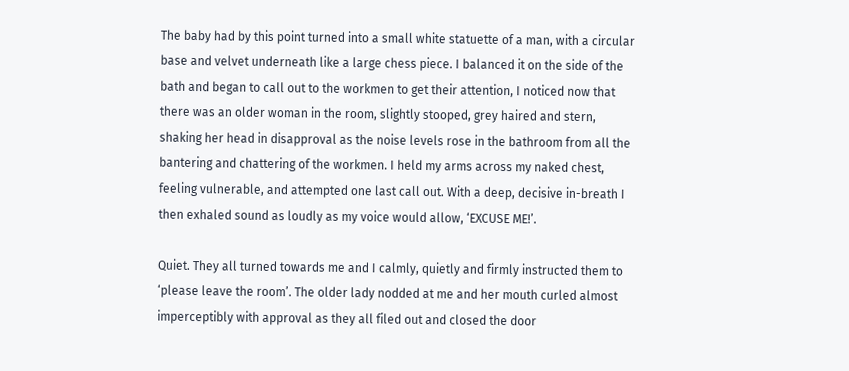The baby had by this point turned into a small white statuette of a man, with a circular base and velvet underneath like a large chess piece. I balanced it on the side of the bath and began to call out to the workmen to get their attention, I noticed now that there was an older woman in the room, slightly stooped, grey haired and stern, shaking her head in disapproval as the noise levels rose in the bathroom from all the bantering and chattering of the workmen. I held my arms across my naked chest, feeling vulnerable, and attempted one last call out. With a deep, decisive in-breath I then exhaled sound as loudly as my voice would allow, ‘EXCUSE ME!’.

Quiet. They all turned towards me and I calmly, quietly and firmly instructed them to ‘please leave the room’. The older lady nodded at me and her mouth curled almost imperceptibly with approval as they all filed out and closed the door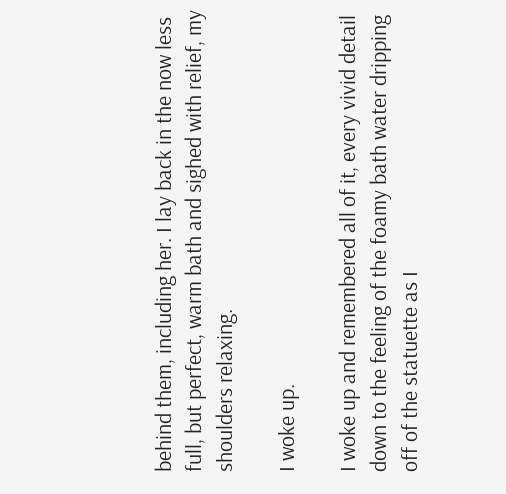behind them, including her. I lay back in the now less full, but perfect, warm bath and sighed with relief, my shoulders relaxing.

I woke up.

I woke up and remembered all of it, every vivid detail down to the feeling of the foamy bath water dripping off of the statuette as I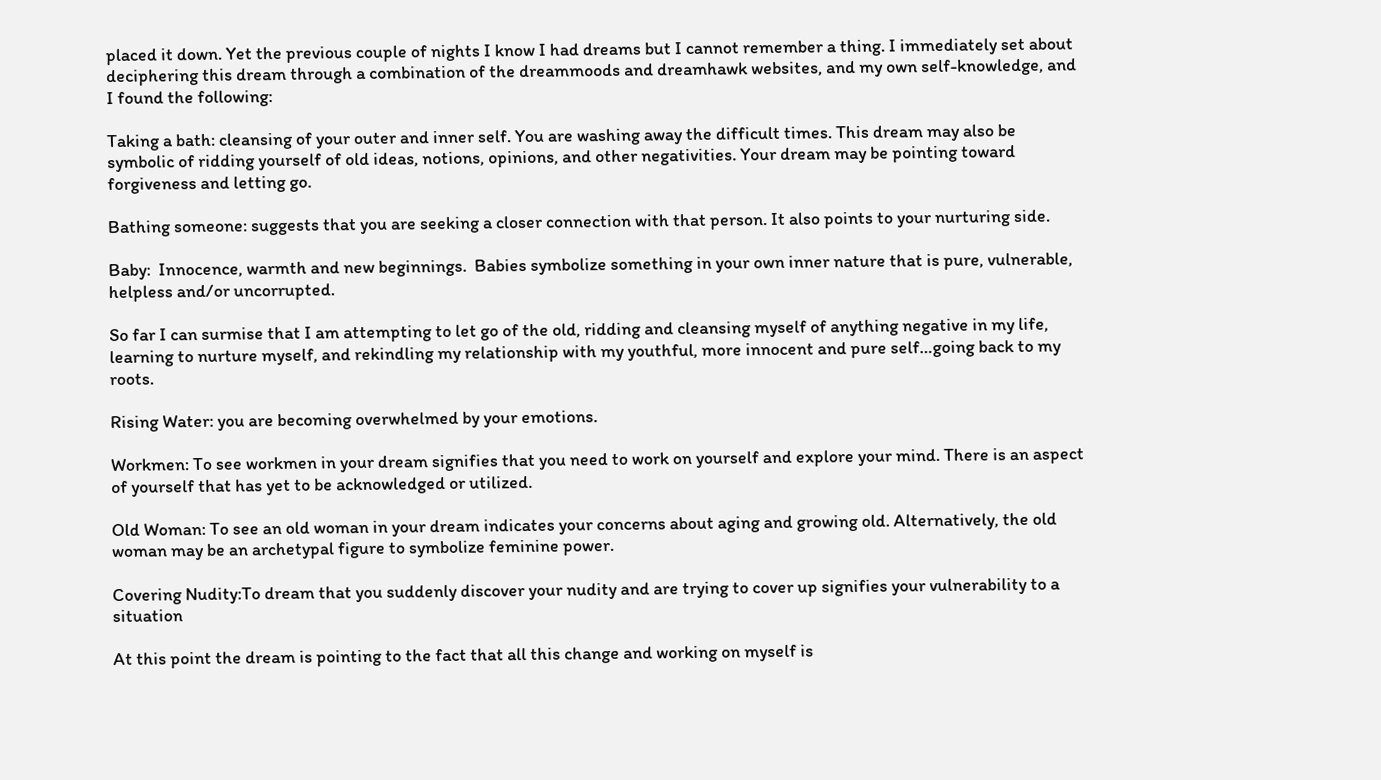placed it down. Yet the previous couple of nights I know I had dreams but I cannot remember a thing. I immediately set about deciphering this dream through a combination of the dreammoods and dreamhawk websites, and my own self-knowledge, and I found the following:

Taking a bath: cleansing of your outer and inner self. You are washing away the difficult times. This dream may also be symbolic of ridding yourself of old ideas, notions, opinions, and other negativities. Your dream may be pointing toward forgiveness and letting go.

Bathing someone: suggests that you are seeking a closer connection with that person. It also points to your nurturing side.

Baby:  Innocence, warmth and new beginnings.  Babies symbolize something in your own inner nature that is pure, vulnerable, helpless and/or uncorrupted.

So far I can surmise that I am attempting to let go of the old, ridding and cleansing myself of anything negative in my life, learning to nurture myself, and rekindling my relationship with my youthful, more innocent and pure self…going back to my roots.

Rising Water: you are becoming overwhelmed by your emotions.

Workmen: To see workmen in your dream signifies that you need to work on yourself and explore your mind. There is an aspect of yourself that has yet to be acknowledged or utilized.

Old Woman: To see an old woman in your dream indicates your concerns about aging and growing old. Alternatively, the old woman may be an archetypal figure to symbolize feminine power.

Covering Nudity:To dream that you suddenly discover your nudity and are trying to cover up signifies your vulnerability to a situation

At this point the dream is pointing to the fact that all this change and working on myself is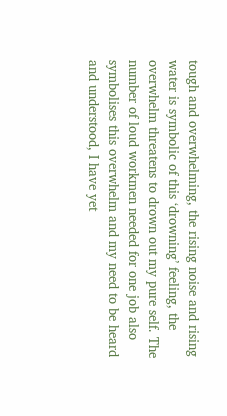tough and overwhelming, the rising noise and rising water is symbolic of this ‘drowning’ feeling, the overwhelm threatens to drown out my pure self. The number of loud workmen needed for one job also symbolises this overwhelm and my need to be heard and understood, I have yet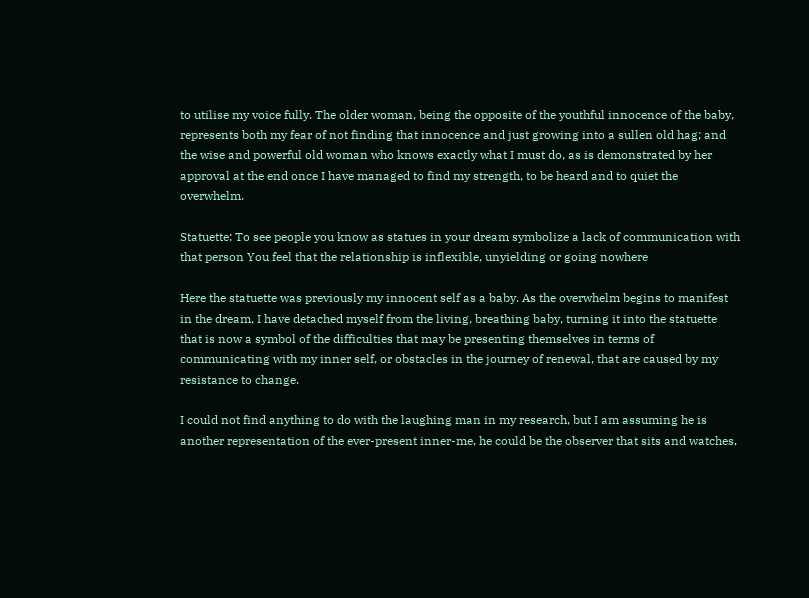to utilise my voice fully. The older woman, being the opposite of the youthful innocence of the baby, represents both my fear of not finding that innocence and just growing into a sullen old hag; and the wise and powerful old woman who knows exactly what I must do, as is demonstrated by her approval at the end once I have managed to find my strength, to be heard and to quiet the overwhelm.

Statuette: To see people you know as statues in your dream symbolize a lack of communication with that person You feel that the relationship is inflexible, unyielding or going nowhere

Here the statuette was previously my innocent self as a baby. As the overwhelm begins to manifest in the dream, I have detached myself from the living, breathing baby, turning it into the statuette that is now a symbol of the difficulties that may be presenting themselves in terms of communicating with my inner self, or obstacles in the journey of renewal, that are caused by my resistance to change.

I could not find anything to do with the laughing man in my research, but I am assuming he is another representation of the ever-present inner-me, he could be the observer that sits and watches,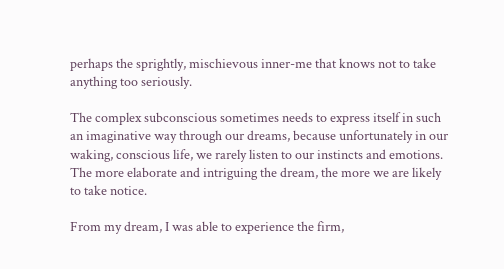perhaps the sprightly, mischievous inner-me that knows not to take anything too seriously.

The complex subconscious sometimes needs to express itself in such an imaginative way through our dreams, because unfortunately in our waking, conscious life, we rarely listen to our instincts and emotions. The more elaborate and intriguing the dream, the more we are likely to take notice.

From my dream, I was able to experience the firm,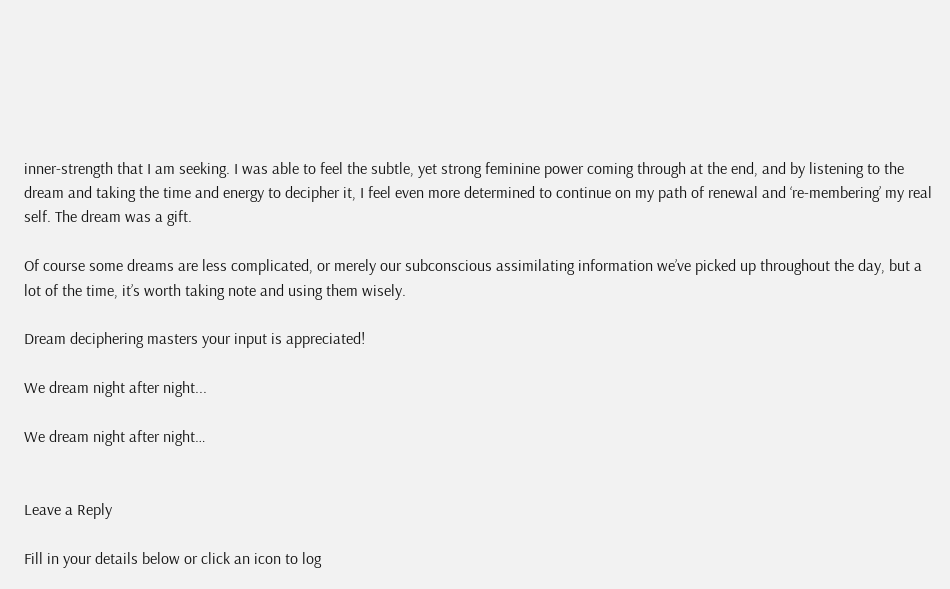inner-strength that I am seeking. I was able to feel the subtle, yet strong feminine power coming through at the end, and by listening to the dream and taking the time and energy to decipher it, I feel even more determined to continue on my path of renewal and ‘re-membering’ my real self. The dream was a gift.

Of course some dreams are less complicated, or merely our subconscious assimilating information we’ve picked up throughout the day, but a lot of the time, it’s worth taking note and using them wisely.

Dream deciphering masters your input is appreciated!

We dream night after night...

We dream night after night…


Leave a Reply

Fill in your details below or click an icon to log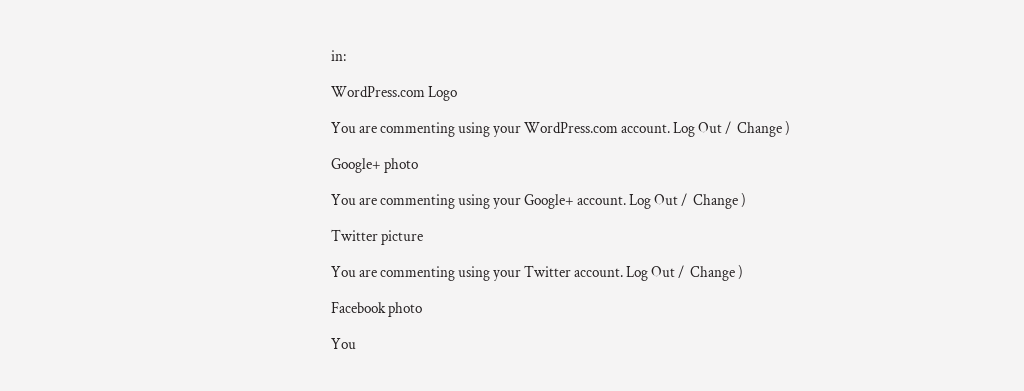in:

WordPress.com Logo

You are commenting using your WordPress.com account. Log Out /  Change )

Google+ photo

You are commenting using your Google+ account. Log Out /  Change )

Twitter picture

You are commenting using your Twitter account. Log Out /  Change )

Facebook photo

You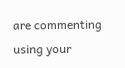are commenting using your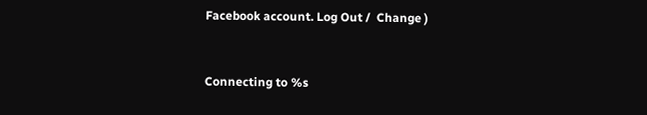Facebook account. Log Out /  Change )


Connecting to %s